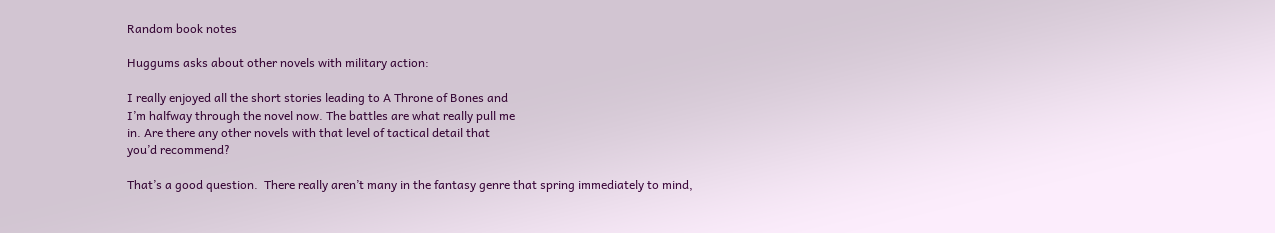Random book notes

Huggums asks about other novels with military action:

I really enjoyed all the short stories leading to A Throne of Bones and
I’m halfway through the novel now. The battles are what really pull me
in. Are there any other novels with that level of tactical detail that
you’d recommend?

That’s a good question.  There really aren’t many in the fantasy genre that spring immediately to mind,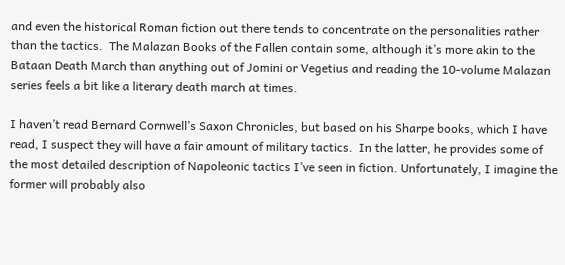and even the historical Roman fiction out there tends to concentrate on the personalities rather than the tactics.  The Malazan Books of the Fallen contain some, although it’s more akin to the Bataan Death March than anything out of Jomini or Vegetius and reading the 10-volume Malazan series feels a bit like a literary death march at times.

I haven’t read Bernard Cornwell’s Saxon Chronicles, but based on his Sharpe books, which I have read, I suspect they will have a fair amount of military tactics.  In the latter, he provides some of the most detailed description of Napoleonic tactics I’ve seen in fiction. Unfortunately, I imagine the former will probably also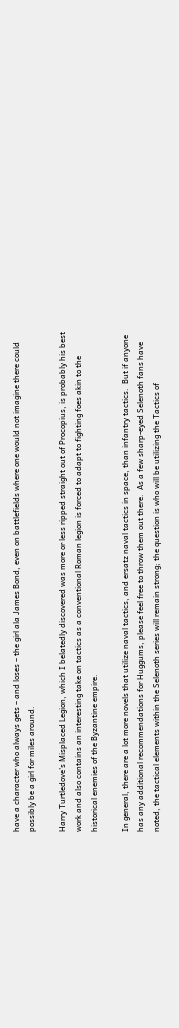have a character who always gets – and loses – the girl ala James Bond, even on battlefields where one would not imagine there could possibly be a girl for miles around.

Harry Turtledove’s Misplaced Legion, which I belatedly discovered was more or less ripped straight out of Procopius, is probably his best work and also contains an interesting take on tactics as a conventional Roman legion is forced to adapt to fighting foes akin to the historical enemies of the Byzantine empire.

In general, there are a lot more novels that utilize naval tactics, and ersatz naval tactics in space, than infantry tactics.  But if anyone has any additional recommendations for Huggums, please feel free to throw them out there.  As a few sharp-eyed Selenoth fans have noted, the tactical elements within the Selenoth series will remain strong; the question is who will be utilizing the Tactics of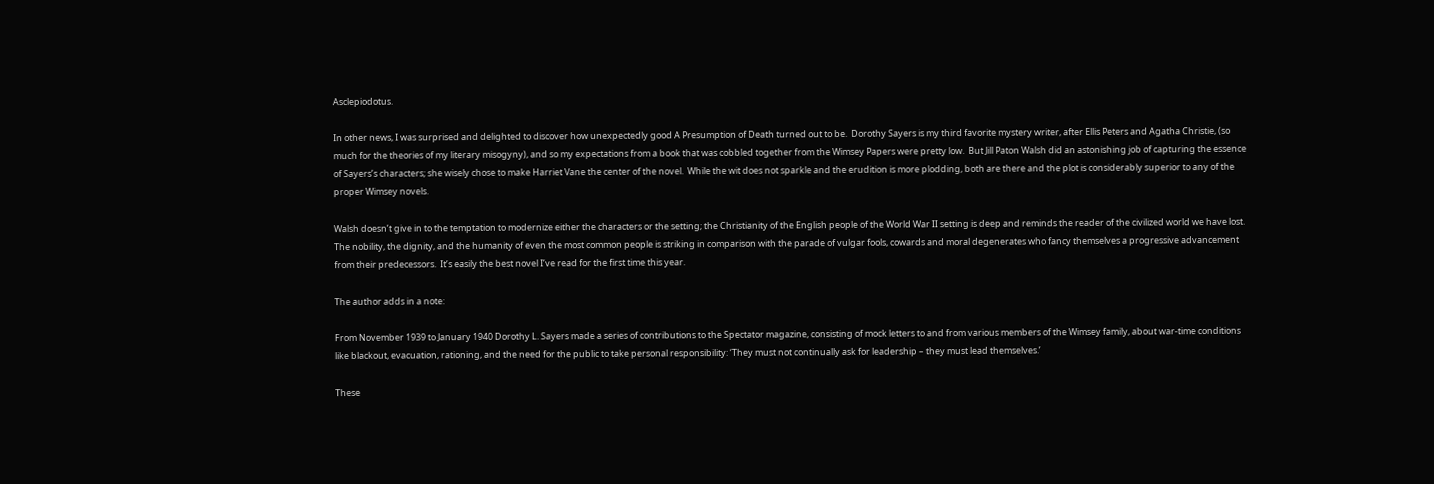Asclepiodotus.

In other news, I was surprised and delighted to discover how unexpectedly good A Presumption of Death turned out to be.  Dorothy Sayers is my third favorite mystery writer, after Ellis Peters and Agatha Christie, (so much for the theories of my literary misogyny), and so my expectations from a book that was cobbled together from the Wimsey Papers were pretty low.  But Jill Paton Walsh did an astonishing job of capturing the essence of Sayers’s characters; she wisely chose to make Harriet Vane the center of the novel.  While the wit does not sparkle and the erudition is more plodding, both are there and the plot is considerably superior to any of the proper Wimsey novels.

Walsh doesn’t give in to the temptation to modernize either the characters or the setting; the Christianity of the English people of the World War II setting is deep and reminds the reader of the civilized world we have lost.  The nobility, the dignity, and the humanity of even the most common people is striking in comparison with the parade of vulgar fools, cowards and moral degenerates who fancy themselves a progressive advancement from their predecessors.  It’s easily the best novel I’ve read for the first time this year.

The author adds in a note:

From November 1939 to January 1940 Dorothy L. Sayers made a series of contributions to the Spectator magazine, consisting of mock letters to and from various members of the Wimsey family, about war-time conditions like blackout, evacuation, rationing, and the need for the public to take personal responsibility: ‘They must not continually ask for leadership – they must lead themselves.’

These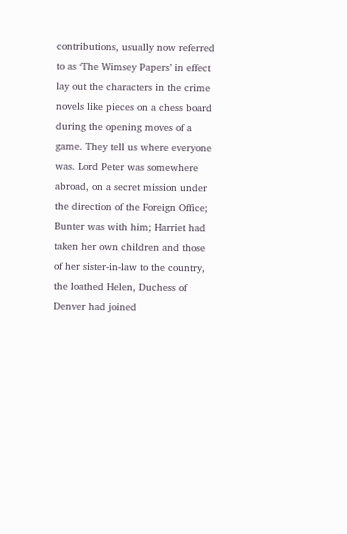contributions, usually now referred to as ‘The Wimsey Papers’ in effect lay out the characters in the crime novels like pieces on a chess board during the opening moves of a game. They tell us where everyone was. Lord Peter was somewhere abroad, on a secret mission under the direction of the Foreign Office; Bunter was with him; Harriet had taken her own children and those of her sister-in-law to the country, the loathed Helen, Duchess of Denver had joined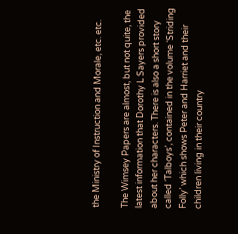the Ministry of Instruction and Morale, etc. etc.

The Wimsey Papers are almost, but not quite, the latest information that Dorothy L Sayers provided about her characters. There is also a short story called ‘Talboys’, contained in the volume ‘Striding Folly’ which shows Peter and Harriet and their children living in their country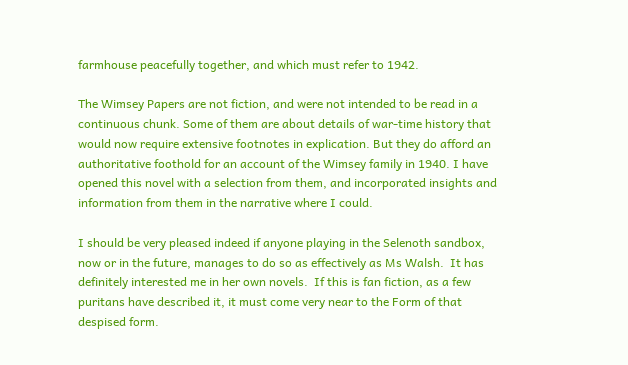farmhouse peacefully together, and which must refer to 1942.

The Wimsey Papers are not fiction, and were not intended to be read in a continuous chunk. Some of them are about details of war-time history that would now require extensive footnotes in explication. But they do afford an authoritative foothold for an account of the Wimsey family in 1940. I have opened this novel with a selection from them, and incorporated insights and information from them in the narrative where I could.

I should be very pleased indeed if anyone playing in the Selenoth sandbox, now or in the future, manages to do so as effectively as Ms Walsh.  It has definitely interested me in her own novels.  If this is fan fiction, as a few puritans have described it, it must come very near to the Form of that despised form.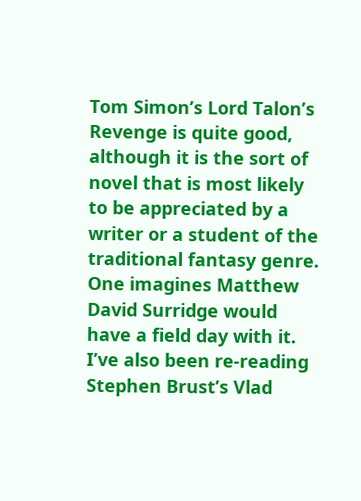Tom Simon’s Lord Talon’s Revenge is quite good, although it is the sort of novel that is most likely to be appreciated by a writer or a student of the traditional fantasy genre.  One imagines Matthew David Surridge would have a field day with it.  I’ve also been re-reading Stephen Brust’s Vlad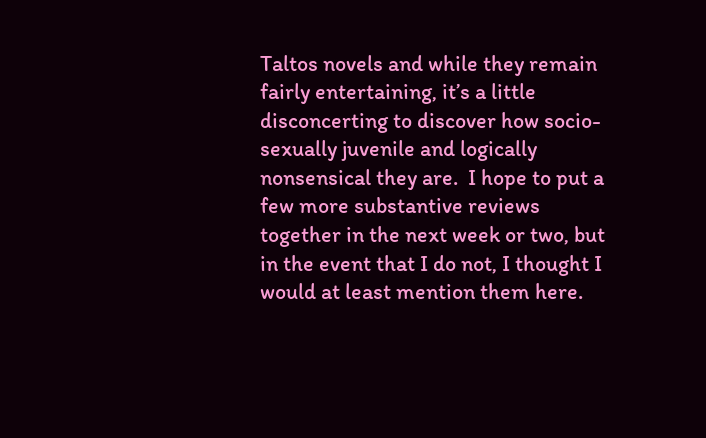Taltos novels and while they remain fairly entertaining, it’s a little disconcerting to discover how socio-sexually juvenile and logically nonsensical they are.  I hope to put a few more substantive reviews together in the next week or two, but in the event that I do not, I thought I would at least mention them here.